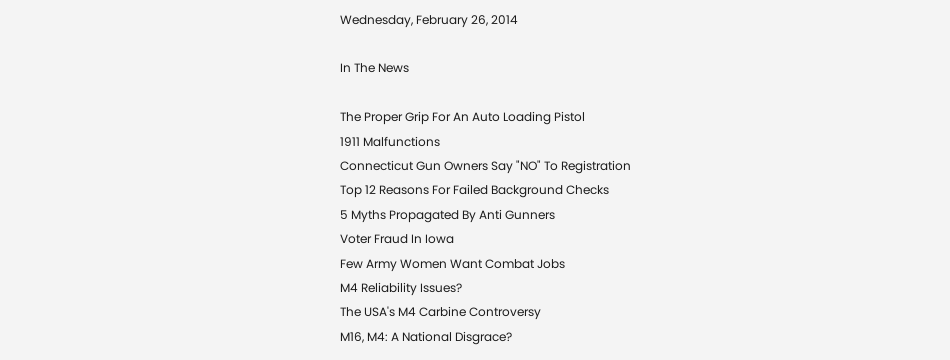Wednesday, February 26, 2014

In The News

The Proper Grip For An Auto Loading Pistol
1911 Malfunctions
Connecticut Gun Owners Say "NO" To Registration
Top 12 Reasons For Failed Background Checks
5 Myths Propagated By Anti Gunners
Voter Fraud In Iowa
Few Army Women Want Combat Jobs
M4 Reliability Issues?
The USA's M4 Carbine Controversy
M16, M4: A National Disgrace?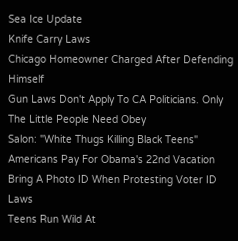Sea Ice Update
Knife Carry Laws
Chicago Homeowner Charged After Defending Himself
Gun Laws Don't Apply To CA Politicians. Only The Little People Need Obey
Salon: "White Thugs Killing Black Teens"
Americans Pay For Obama's 22nd Vacation
Bring A Photo ID When Protesting Voter ID Laws
Teens Run Wild At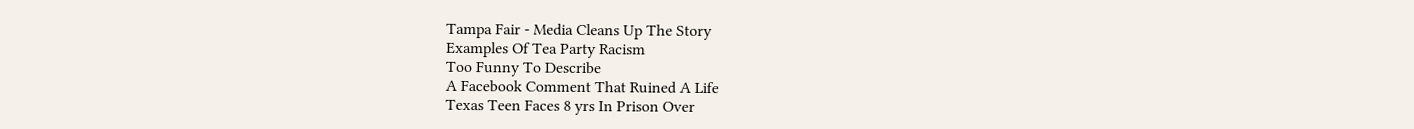Tampa Fair - Media Cleans Up The Story
Examples Of Tea Party Racism
Too Funny To Describe
A Facebook Comment That Ruined A Life
Texas Teen Faces 8 yrs In Prison Over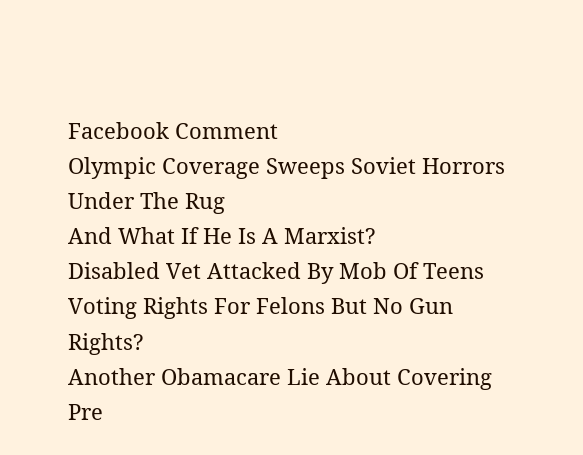Facebook Comment
Olympic Coverage Sweeps Soviet Horrors Under The Rug
And What If He Is A Marxist?
Disabled Vet Attacked By Mob Of Teens
Voting Rights For Felons But No Gun Rights?
Another Obamacare Lie About Covering Pre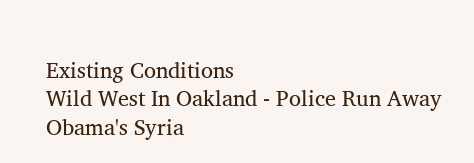Existing Conditions
Wild West In Oakland - Police Run Away
Obama's Syria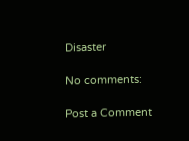Disaster

No comments:

Post a Comment